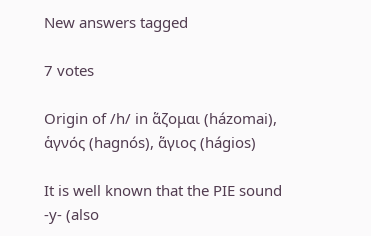New answers tagged

7 votes

Origin of /h/ in ἅζομαι (házomai), ἁγνός (hagnós), ἅγιος (hágios)

It is well known that the PIE sound -y- (also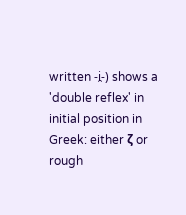written -i̯-) shows a 'double reflex' in initial position in Greek: either ζ or rough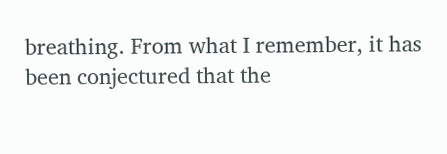breathing. From what I remember, it has been conjectured that the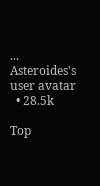...
Asteroides's user avatar
  • 28.5k

Top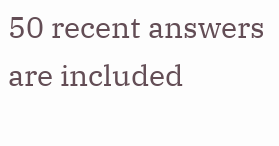50 recent answers are included